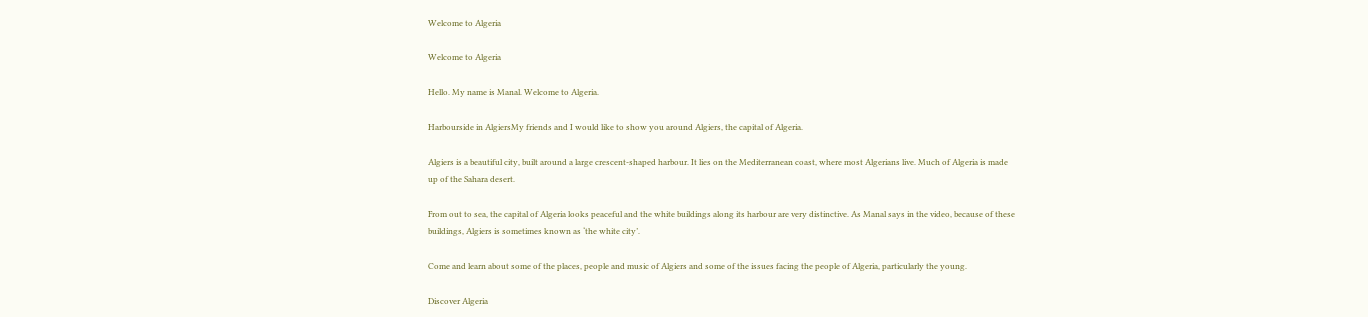Welcome to Algeria

Welcome to Algeria

Hello. My name is Manal. Welcome to Algeria.

Harbourside in AlgiersMy friends and I would like to show you around Algiers, the capital of Algeria.

Algiers is a beautiful city, built around a large crescent-shaped harbour. It lies on the Mediterranean coast, where most Algerians live. Much of Algeria is made up of the Sahara desert.

From out to sea, the capital of Algeria looks peaceful and the white buildings along its harbour are very distinctive. As Manal says in the video, because of these buildings, Algiers is sometimes known as ‘the white city’.

Come and learn about some of the places, people and music of Algiers and some of the issues facing the people of Algeria, particularly the young.

Discover Algeria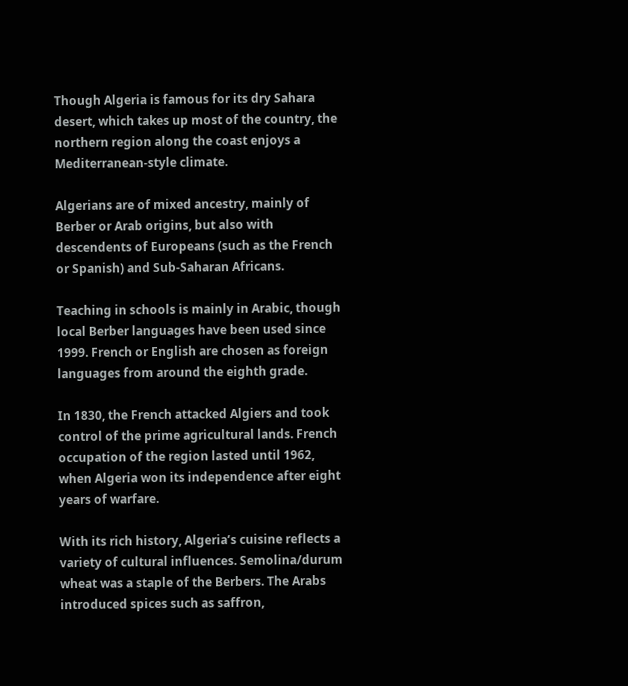Though Algeria is famous for its dry Sahara desert, which takes up most of the country, the northern region along the coast enjoys a Mediterranean-style climate.

Algerians are of mixed ancestry, mainly of Berber or Arab origins, but also with descendents of Europeans (such as the French or Spanish) and Sub-Saharan Africans.

Teaching in schools is mainly in Arabic, though local Berber languages have been used since 1999. French or English are chosen as foreign languages from around the eighth grade.

In 1830, the French attacked Algiers and took control of the prime agricultural lands. French occupation of the region lasted until 1962, when Algeria won its independence after eight years of warfare.

With its rich history, Algeria’s cuisine reflects a variety of cultural influences. Semolina/durum wheat was a staple of the Berbers. The Arabs introduced spices such as saffron,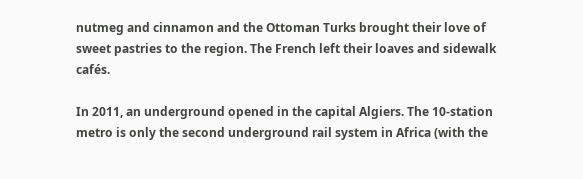nutmeg and cinnamon and the Ottoman Turks brought their love of sweet pastries to the region. The French left their loaves and sidewalk cafés.

In 2011, an underground opened in the capital Algiers. The 10-station metro is only the second underground rail system in Africa (with the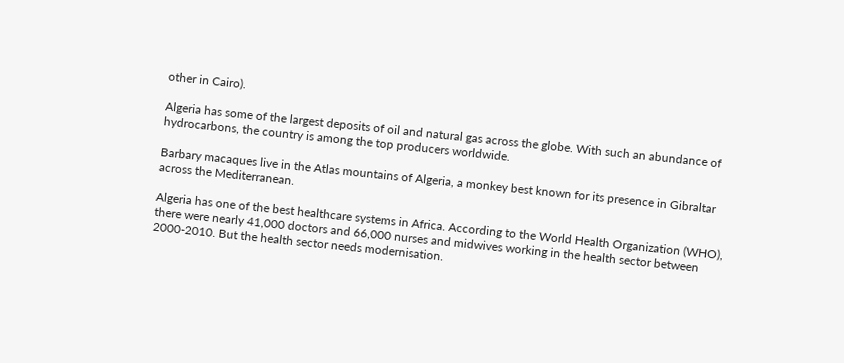other in Cairo).

Algeria has some of the largest deposits of oil and natural gas across the globe. With such an abundance of hydrocarbons, the country is among the top producers worldwide.

Barbary macaques live in the Atlas mountains of Algeria, a monkey best known for its presence in Gibraltar across the Mediterranean.

Algeria has one of the best healthcare systems in Africa. According to the World Health Organization (WHO), there were nearly 41,000 doctors and 66,000 nurses and midwives working in the health sector between 2000-2010. But the health sector needs modernisation.